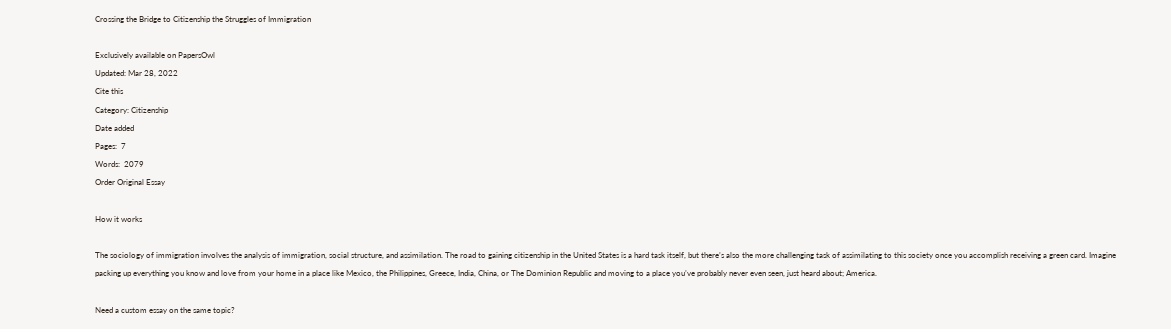Crossing the Bridge to Citizenship the Struggles of Immigration

Exclusively available on PapersOwl
Updated: Mar 28, 2022
Cite this
Category: Citizenship
Date added
Pages:  7
Words:  2079
Order Original Essay

How it works

The sociology of immigration involves the analysis of immigration, social structure, and assimilation. The road to gaining citizenship in the United States is a hard task itself, but there’s also the more challenging task of assimilating to this society once you accomplish receiving a green card. Imagine packing up everything you know and love from your home in a place like Mexico, the Philippines, Greece, India, China, or The Dominion Republic and moving to a place you’ve probably never even seen, just heard about; America.

Need a custom essay on the same topic?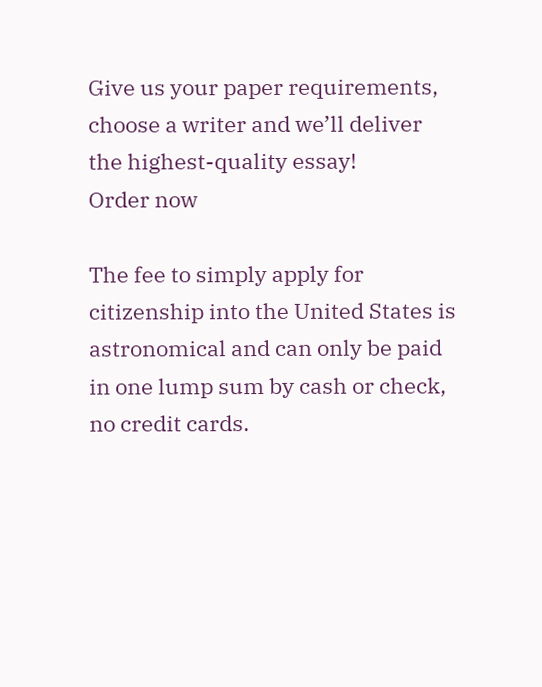Give us your paper requirements, choose a writer and we’ll deliver the highest-quality essay!
Order now

The fee to simply apply for citizenship into the United States is astronomical and can only be paid in one lump sum by cash or check, no credit cards.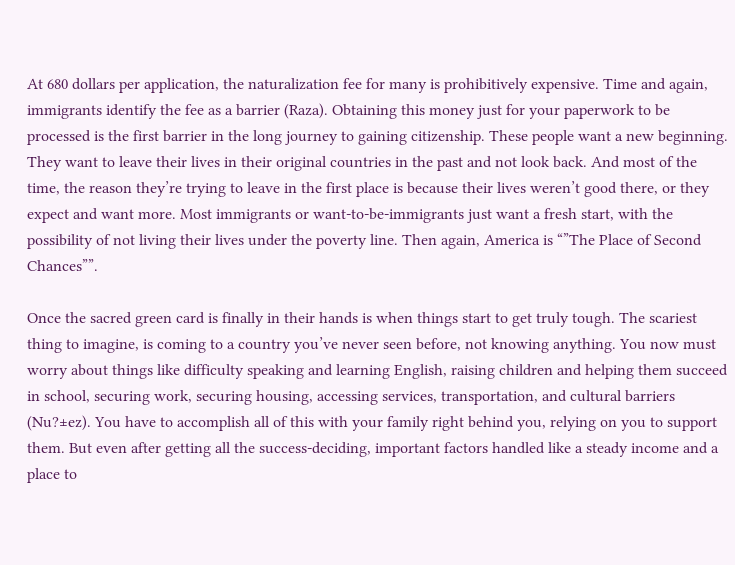At 680 dollars per application, the naturalization fee for many is prohibitively expensive. Time and again, immigrants identify the fee as a barrier (Raza). Obtaining this money just for your paperwork to be processed is the first barrier in the long journey to gaining citizenship. These people want a new beginning. They want to leave their lives in their original countries in the past and not look back. And most of the time, the reason they’re trying to leave in the first place is because their lives weren’t good there, or they expect and want more. Most immigrants or want-to-be-immigrants just want a fresh start, with the possibility of not living their lives under the poverty line. Then again, America is “”The Place of Second Chances””.

Once the sacred green card is finally in their hands is when things start to get truly tough. The scariest thing to imagine, is coming to a country you’ve never seen before, not knowing anything. You now must worry about things like difficulty speaking and learning English, raising children and helping them succeed in school, securing work, securing housing, accessing services, transportation, and cultural barriers (Nu?±ez). You have to accomplish all of this with your family right behind you, relying on you to support them. But even after getting all the success-deciding, important factors handled like a steady income and a place to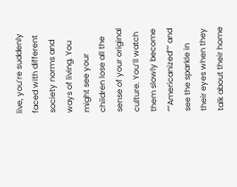live, you’re suddenly faced with different society norms and ways of living. You might see your children lose all the sense of your original culture. You’ll watch them slowly become “”Americanized”” and see the sparkle in their eyes when they talk about their home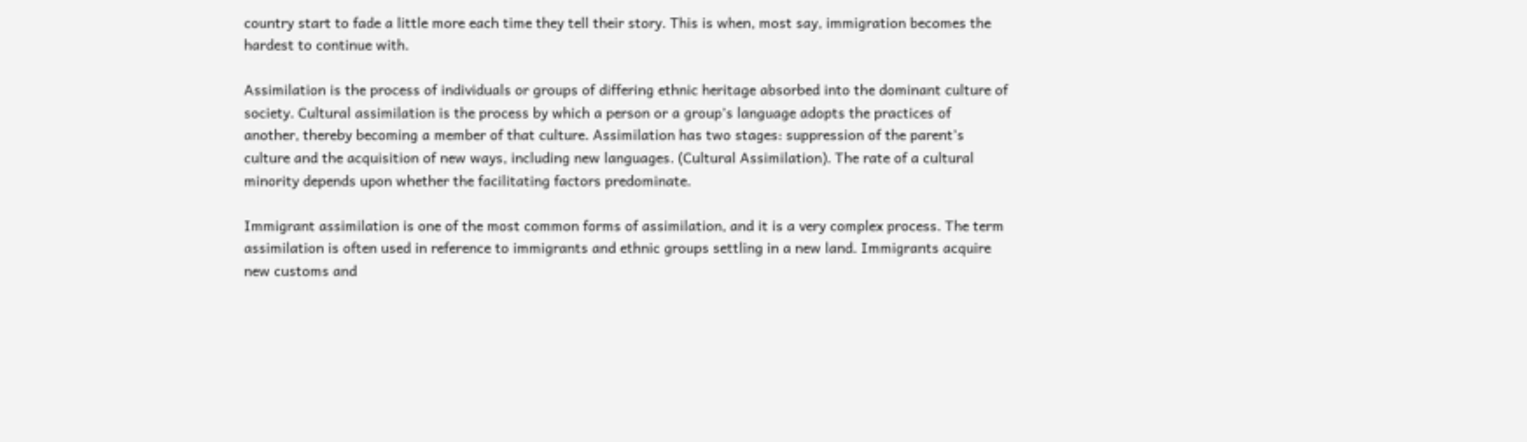country start to fade a little more each time they tell their story. This is when, most say, immigration becomes the hardest to continue with.

Assimilation is the process of individuals or groups of differing ethnic heritage absorbed into the dominant culture of society. Cultural assimilation is the process by which a person or a group’s language adopts the practices of another, thereby becoming a member of that culture. Assimilation has two stages: suppression of the parent’s culture and the acquisition of new ways, including new languages. (Cultural Assimilation). The rate of a cultural minority depends upon whether the facilitating factors predominate.

Immigrant assimilation is one of the most common forms of assimilation, and it is a very complex process. The term assimilation is often used in reference to immigrants and ethnic groups settling in a new land. Immigrants acquire new customs and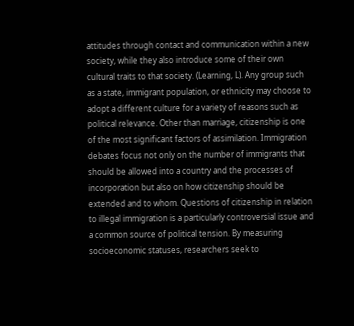attitudes through contact and communication within a new society, while they also introduce some of their own cultural traits to that society. (Learning, L). Any group such as a state, immigrant population, or ethnicity may choose to adopt a different culture for a variety of reasons such as political relevance. Other than marriage, citizenship is one of the most significant factors of assimilation. Immigration debates focus not only on the number of immigrants that should be allowed into a country and the processes of incorporation but also on how citizenship should be extended and to whom. Questions of citizenship in relation to illegal immigration is a particularly controversial issue and a common source of political tension. By measuring socioeconomic statuses, researchers seek to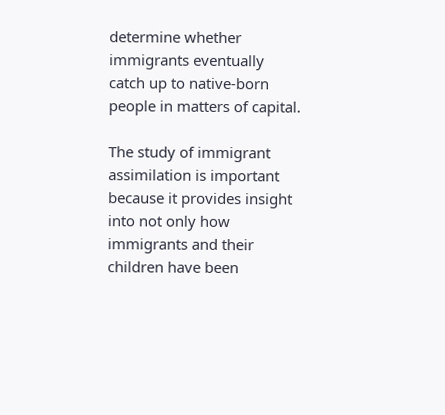determine whether immigrants eventually catch up to native-born people in matters of capital.

The study of immigrant assimilation is important because it provides insight into not only how immigrants and their children have been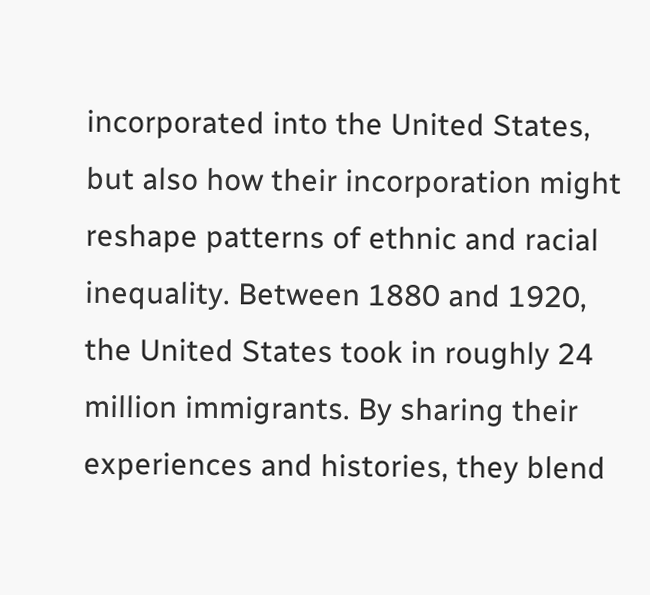incorporated into the United States, but also how their incorporation might reshape patterns of ethnic and racial inequality. Between 1880 and 1920, the United States took in roughly 24 million immigrants. By sharing their experiences and histories, they blend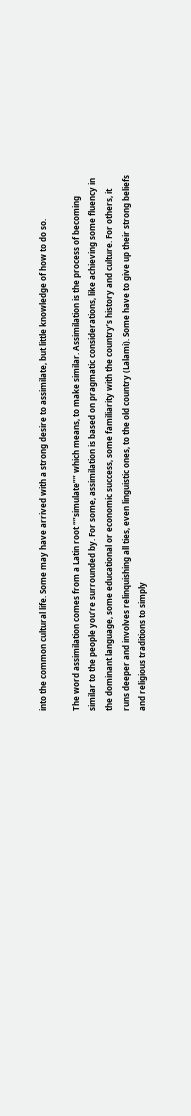into the common cultural life. Some may have arrived with a strong desire to assimilate, but little knowledge of how to do so.

The word assimilation comes from a Latin root “”simulate”” which means, to make similar. Assimilation is the process of becoming similar to the people you’re surrounded by. For some, assimilation is based on pragmatic considerations, like achieving some fluency in the dominant language, some educational or economic success, some familiarity with the country’s history and culture. For others, it runs deeper and involves relinquishing all ties, even linguistic ones, to the old country (Lalami). Some have to give up their strong beliefs and religious traditions to simply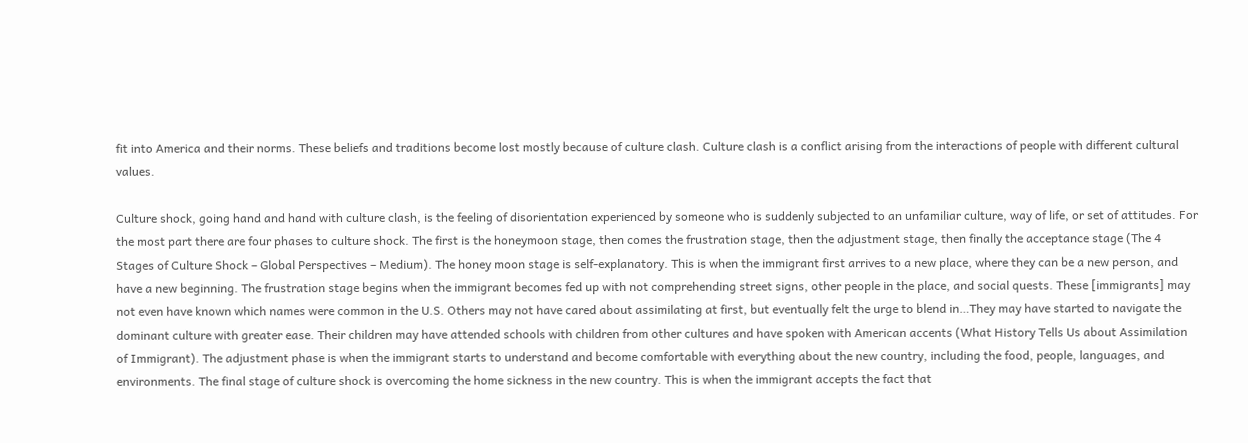fit into America and their norms. These beliefs and traditions become lost mostly because of culture clash. Culture clash is a conflict arising from the interactions of people with different cultural values.

Culture shock, going hand and hand with culture clash, is the feeling of disorientation experienced by someone who is suddenly subjected to an unfamiliar culture, way of life, or set of attitudes. For the most part there are four phases to culture shock. The first is the honeymoon stage, then comes the frustration stage, then the adjustment stage, then finally the acceptance stage (The 4 Stages of Culture Shock – Global Perspectives – Medium). The honey moon stage is self-explanatory. This is when the immigrant first arrives to a new place, where they can be a new person, and have a new beginning. The frustration stage begins when the immigrant becomes fed up with not comprehending street signs, other people in the place, and social quests. These [immigrants] may not even have known which names were common in the U.S. Others may not have cared about assimilating at first, but eventually felt the urge to blend in…They may have started to navigate the dominant culture with greater ease. Their children may have attended schools with children from other cultures and have spoken with American accents (What History Tells Us about Assimilation of Immigrant). The adjustment phase is when the immigrant starts to understand and become comfortable with everything about the new country, including the food, people, languages, and environments. The final stage of culture shock is overcoming the home sickness in the new country. This is when the immigrant accepts the fact that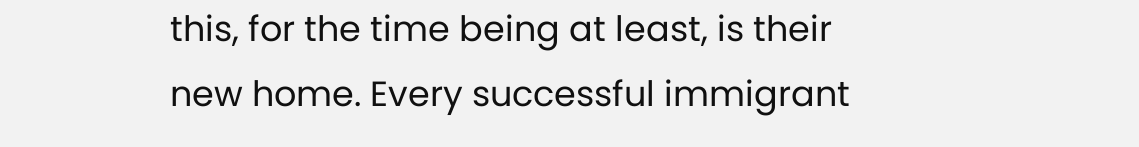this, for the time being at least, is their new home. Every successful immigrant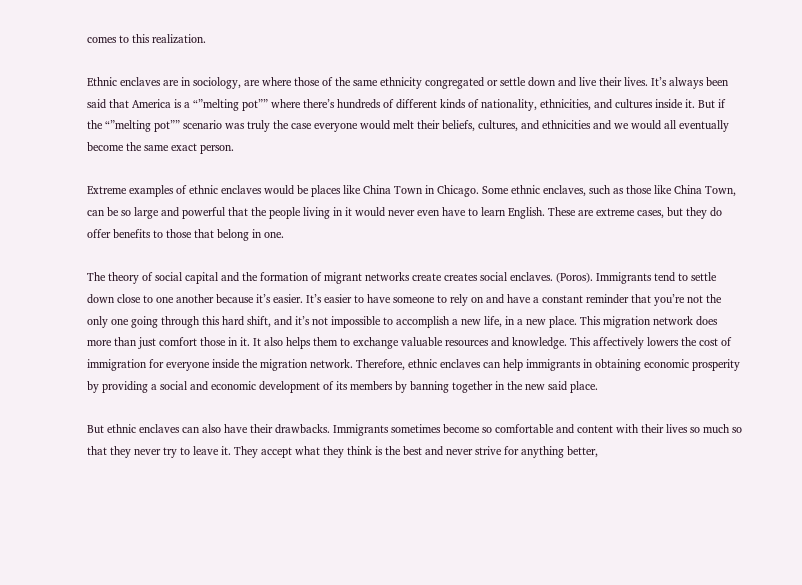comes to this realization.

Ethnic enclaves are in sociology, are where those of the same ethnicity congregated or settle down and live their lives. It’s always been said that America is a “”melting pot”” where there’s hundreds of different kinds of nationality, ethnicities, and cultures inside it. But if the “”melting pot”” scenario was truly the case everyone would melt their beliefs, cultures, and ethnicities and we would all eventually become the same exact person.

Extreme examples of ethnic enclaves would be places like China Town in Chicago. Some ethnic enclaves, such as those like China Town, can be so large and powerful that the people living in it would never even have to learn English. These are extreme cases, but they do offer benefits to those that belong in one.

The theory of social capital and the formation of migrant networks create creates social enclaves. (Poros). Immigrants tend to settle down close to one another because it’s easier. It’s easier to have someone to rely on and have a constant reminder that you’re not the only one going through this hard shift, and it’s not impossible to accomplish a new life, in a new place. This migration network does more than just comfort those in it. It also helps them to exchange valuable resources and knowledge. This affectively lowers the cost of immigration for everyone inside the migration network. Therefore, ethnic enclaves can help immigrants in obtaining economic prosperity by providing a social and economic development of its members by banning together in the new said place.

But ethnic enclaves can also have their drawbacks. Immigrants sometimes become so comfortable and content with their lives so much so that they never try to leave it. They accept what they think is the best and never strive for anything better,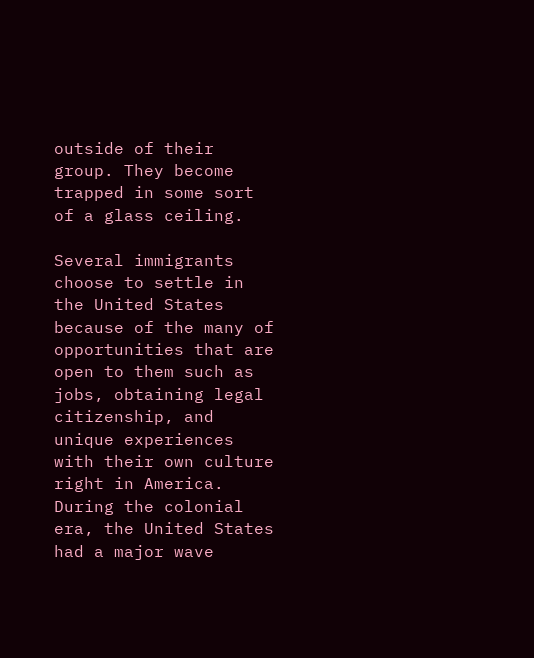outside of their group. They become trapped in some sort of a glass ceiling.

Several immigrants choose to settle in the United States because of the many of opportunities that are open to them such as jobs, obtaining legal citizenship, and unique experiences with their own culture right in America. During the colonial era, the United States had a major wave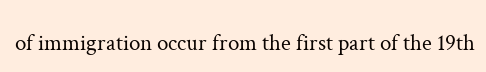of immigration occur from the first part of the 19th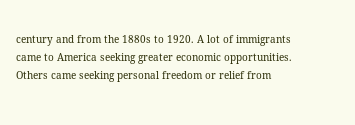century and from the 1880s to 1920. A lot of immigrants came to America seeking greater economic opportunities. Others came seeking personal freedom or relief from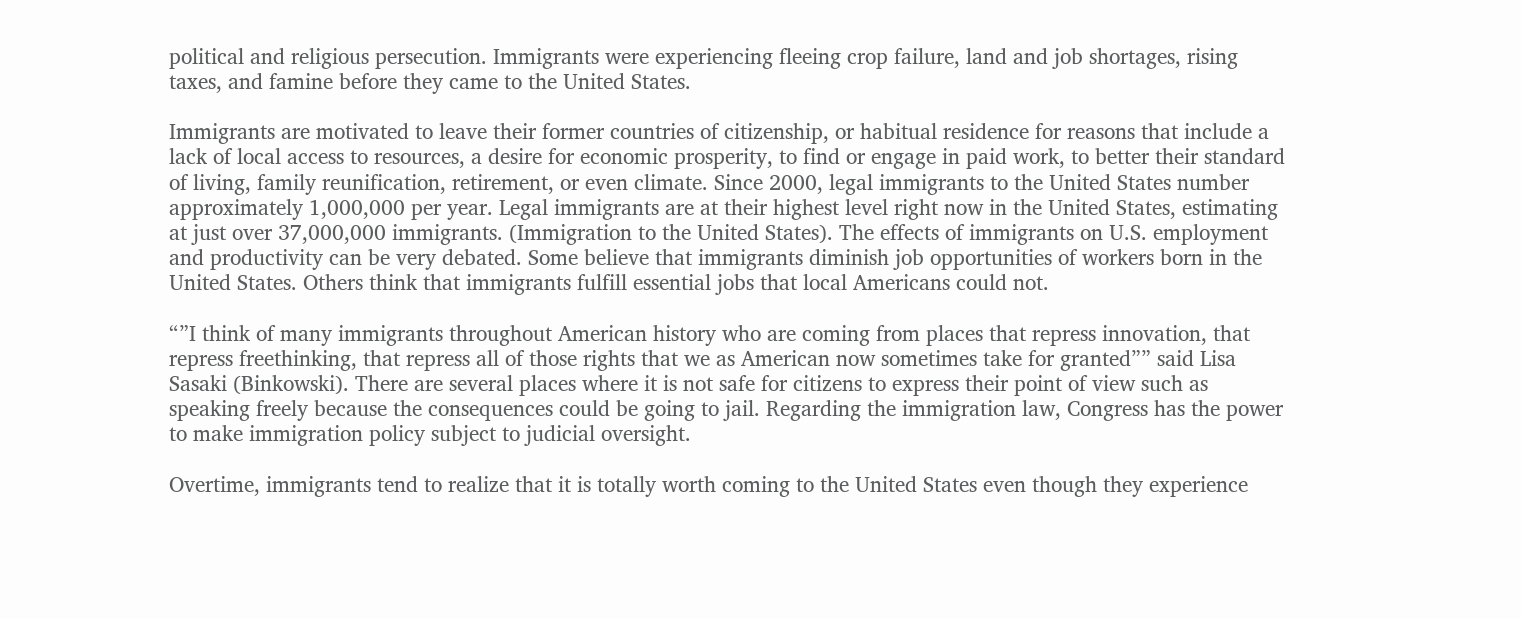political and religious persecution. Immigrants were experiencing fleeing crop failure, land and job shortages, rising taxes, and famine before they came to the United States.

Immigrants are motivated to leave their former countries of citizenship, or habitual residence for reasons that include a lack of local access to resources, a desire for economic prosperity, to find or engage in paid work, to better their standard of living, family reunification, retirement, or even climate. Since 2000, legal immigrants to the United States number approximately 1,000,000 per year. Legal immigrants are at their highest level right now in the United States, estimating at just over 37,000,000 immigrants. (Immigration to the United States). The effects of immigrants on U.S. employment and productivity can be very debated. Some believe that immigrants diminish job opportunities of workers born in the United States. Others think that immigrants fulfill essential jobs that local Americans could not.

“”I think of many immigrants throughout American history who are coming from places that repress innovation, that repress freethinking, that repress all of those rights that we as American now sometimes take for granted”” said Lisa Sasaki (Binkowski). There are several places where it is not safe for citizens to express their point of view such as speaking freely because the consequences could be going to jail. Regarding the immigration law, Congress has the power to make immigration policy subject to judicial oversight.

Overtime, immigrants tend to realize that it is totally worth coming to the United States even though they experience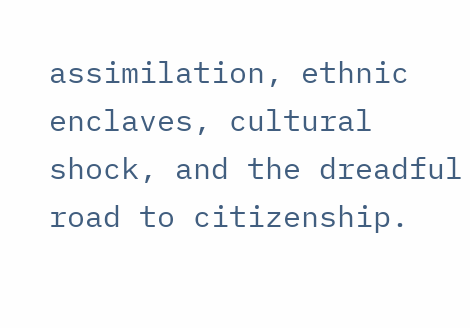assimilation, ethnic enclaves, cultural shock, and the dreadful road to citizenship.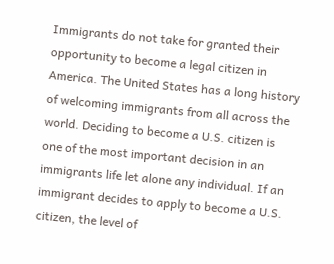Immigrants do not take for granted their opportunity to become a legal citizen in America. The United States has a long history of welcoming immigrants from all across the world. Deciding to become a U.S. citizen is one of the most important decision in an immigrants life let alone any individual. If an immigrant decides to apply to become a U.S. citizen, the level of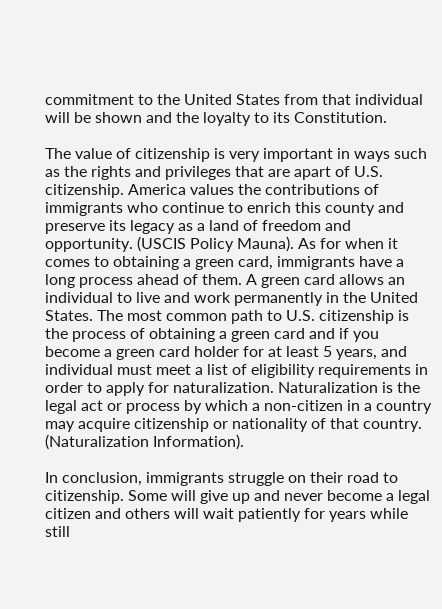commitment to the United States from that individual will be shown and the loyalty to its Constitution.

The value of citizenship is very important in ways such as the rights and privileges that are apart of U.S. citizenship. America values the contributions of immigrants who continue to enrich this county and preserve its legacy as a land of freedom and opportunity. (USCIS Policy Mauna). As for when it comes to obtaining a green card, immigrants have a long process ahead of them. A green card allows an individual to live and work permanently in the United States. The most common path to U.S. citizenship is the process of obtaining a green card and if you become a green card holder for at least 5 years, and individual must meet a list of eligibility requirements in order to apply for naturalization. Naturalization is the legal act or process by which a non-citizen in a country may acquire citizenship or nationality of that country. (Naturalization Information).

In conclusion, immigrants struggle on their road to citizenship. Some will give up and never become a legal citizen and others will wait patiently for years while still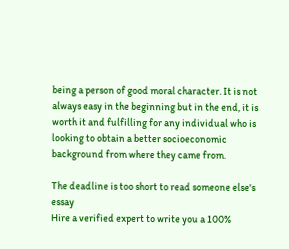being a person of good moral character. It is not always easy in the beginning but in the end, it is worth it and fulfilling for any individual who is looking to obtain a better socioeconomic background from where they came from.

The deadline is too short to read someone else's essay
Hire a verified expert to write you a 100%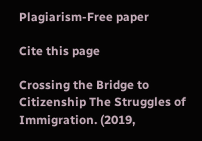Plagiarism-Free paper

Cite this page

Crossing the Bridge to Citizenship The Struggles of Immigration. (2019,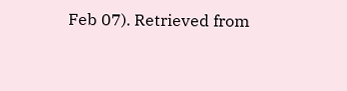Feb 07). Retrieved from